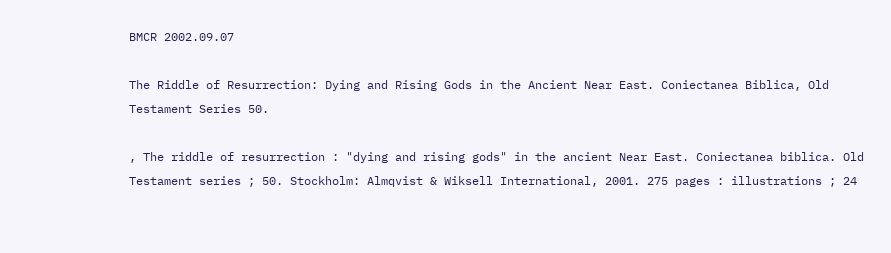BMCR 2002.09.07

The Riddle of Resurrection: Dying and Rising Gods in the Ancient Near East. Coniectanea Biblica, Old Testament Series 50.

, The riddle of resurrection : "dying and rising gods" in the ancient Near East. Coniectanea biblica. Old Testament series ; 50. Stockholm: Almqvist & Wiksell International, 2001. 275 pages : illustrations ; 24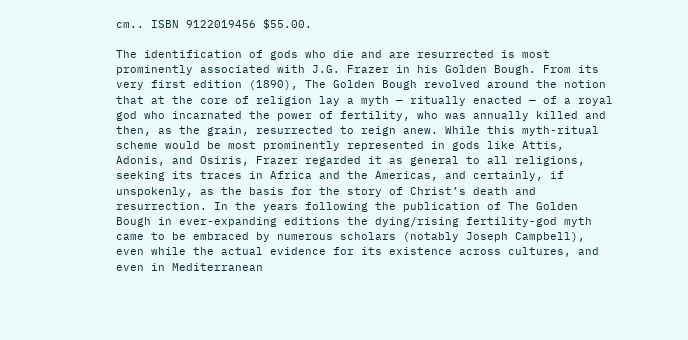cm.. ISBN 9122019456 $55.00.

The identification of gods who die and are resurrected is most prominently associated with J.G. Frazer in his Golden Bough. From its very first edition (1890), The Golden Bough revolved around the notion that at the core of religion lay a myth — ritually enacted — of a royal god who incarnated the power of fertility, who was annually killed and then, as the grain, resurrected to reign anew. While this myth-ritual scheme would be most prominently represented in gods like Attis, Adonis, and Osiris, Frazer regarded it as general to all religions, seeking its traces in Africa and the Americas, and certainly, if unspokenly, as the basis for the story of Christ’s death and resurrection. In the years following the publication of The Golden Bough in ever-expanding editions the dying/rising fertility-god myth came to be embraced by numerous scholars (notably Joseph Campbell), even while the actual evidence for its existence across cultures, and even in Mediterranean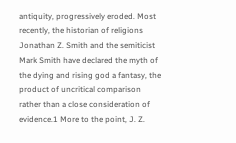antiquity, progressively eroded. Most recently, the historian of religions Jonathan Z. Smith and the semiticist Mark Smith have declared the myth of the dying and rising god a fantasy, the product of uncritical comparison rather than a close consideration of evidence.1 More to the point, J. Z.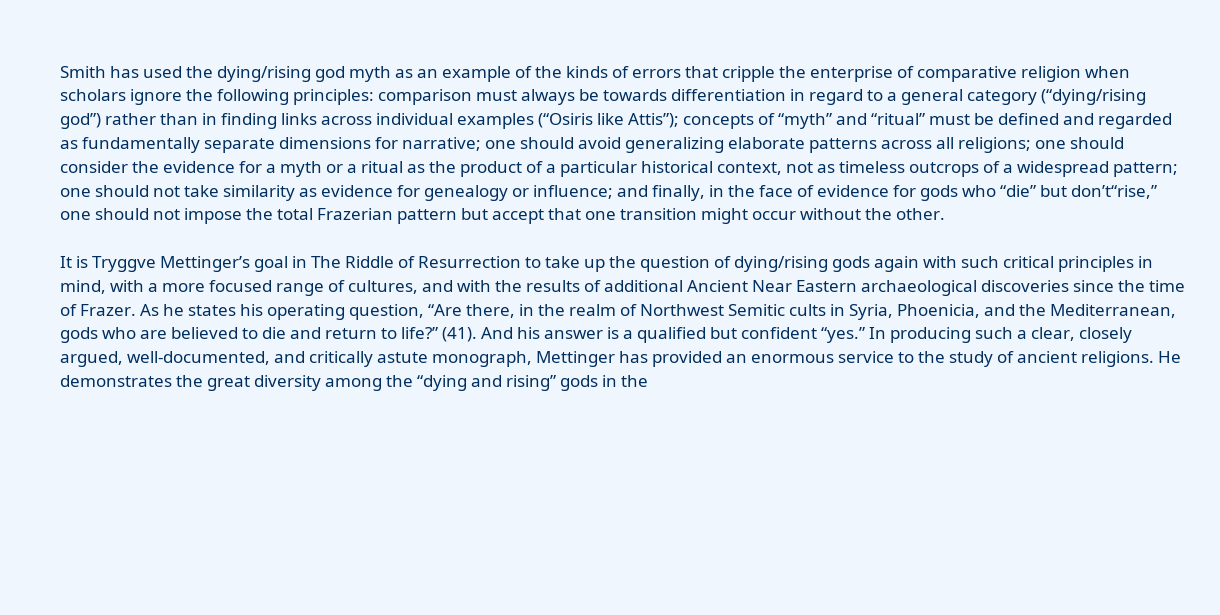Smith has used the dying/rising god myth as an example of the kinds of errors that cripple the enterprise of comparative religion when scholars ignore the following principles: comparison must always be towards differentiation in regard to a general category (“dying/rising god”) rather than in finding links across individual examples (“Osiris like Attis”); concepts of “myth” and “ritual” must be defined and regarded as fundamentally separate dimensions for narrative; one should avoid generalizing elaborate patterns across all religions; one should consider the evidence for a myth or a ritual as the product of a particular historical context, not as timeless outcrops of a widespread pattern; one should not take similarity as evidence for genealogy or influence; and finally, in the face of evidence for gods who “die” but don’t“rise,” one should not impose the total Frazerian pattern but accept that one transition might occur without the other.

It is Tryggve Mettinger’s goal in The Riddle of Resurrection to take up the question of dying/rising gods again with such critical principles in mind, with a more focused range of cultures, and with the results of additional Ancient Near Eastern archaeological discoveries since the time of Frazer. As he states his operating question, “Are there, in the realm of Northwest Semitic cults in Syria, Phoenicia, and the Mediterranean, gods who are believed to die and return to life?” (41). And his answer is a qualified but confident “yes.” In producing such a clear, closely argued, well-documented, and critically astute monograph, Mettinger has provided an enormous service to the study of ancient religions. He demonstrates the great diversity among the “dying and rising” gods in the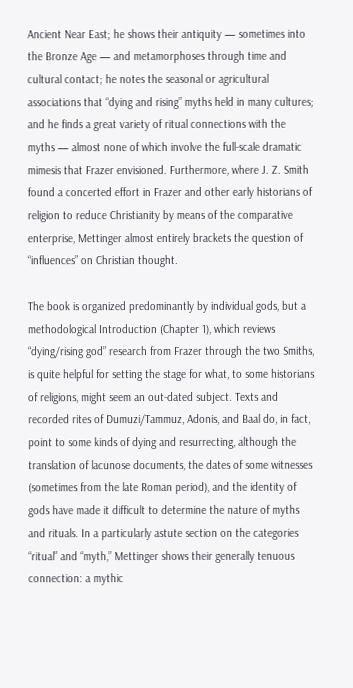Ancient Near East; he shows their antiquity — sometimes into the Bronze Age — and metamorphoses through time and cultural contact; he notes the seasonal or agricultural associations that “dying and rising” myths held in many cultures; and he finds a great variety of ritual connections with the myths — almost none of which involve the full-scale dramatic mimesis that Frazer envisioned. Furthermore, where J. Z. Smith found a concerted effort in Frazer and other early historians of religion to reduce Christianity by means of the comparative enterprise, Mettinger almost entirely brackets the question of “influences” on Christian thought.

The book is organized predominantly by individual gods, but a methodological Introduction (Chapter 1), which reviews “dying/rising god” research from Frazer through the two Smiths, is quite helpful for setting the stage for what, to some historians of religions, might seem an out-dated subject. Texts and recorded rites of Dumuzi/Tammuz, Adonis, and Baal do, in fact, point to some kinds of dying and resurrecting, although the translation of lacunose documents, the dates of some witnesses (sometimes from the late Roman period), and the identity of gods have made it difficult to determine the nature of myths and rituals. In a particularly astute section on the categories “ritual” and “myth,” Mettinger shows their generally tenuous connection: a mythic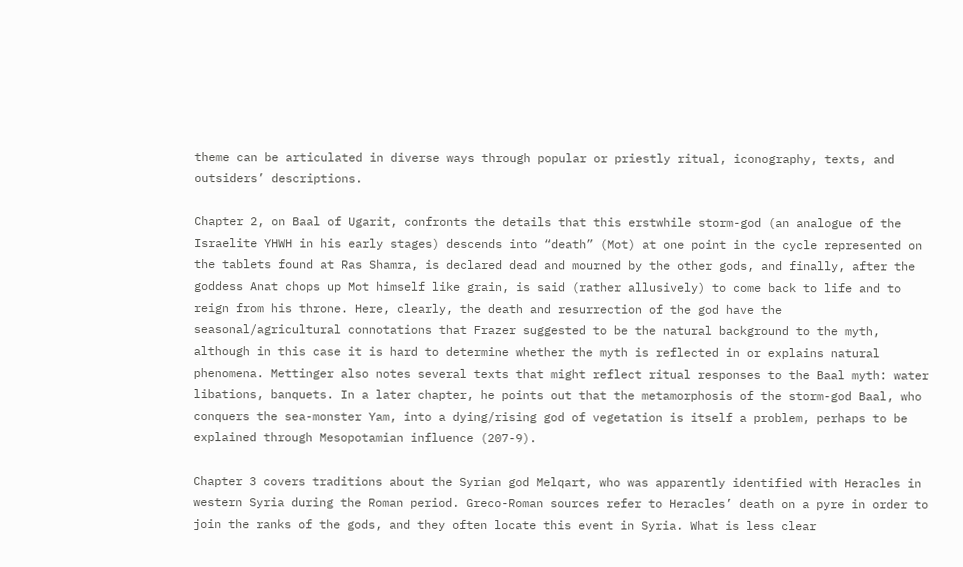theme can be articulated in diverse ways through popular or priestly ritual, iconography, texts, and outsiders’ descriptions.

Chapter 2, on Baal of Ugarit, confronts the details that this erstwhile storm-god (an analogue of the Israelite YHWH in his early stages) descends into “death” (Mot) at one point in the cycle represented on the tablets found at Ras Shamra, is declared dead and mourned by the other gods, and finally, after the goddess Anat chops up Mot himself like grain, is said (rather allusively) to come back to life and to reign from his throne. Here, clearly, the death and resurrection of the god have the seasonal/agricultural connotations that Frazer suggested to be the natural background to the myth, although in this case it is hard to determine whether the myth is reflected in or explains natural phenomena. Mettinger also notes several texts that might reflect ritual responses to the Baal myth: water libations, banquets. In a later chapter, he points out that the metamorphosis of the storm-god Baal, who conquers the sea-monster Yam, into a dying/rising god of vegetation is itself a problem, perhaps to be explained through Mesopotamian influence (207-9).

Chapter 3 covers traditions about the Syrian god Melqart, who was apparently identified with Heracles in western Syria during the Roman period. Greco-Roman sources refer to Heracles’ death on a pyre in order to join the ranks of the gods, and they often locate this event in Syria. What is less clear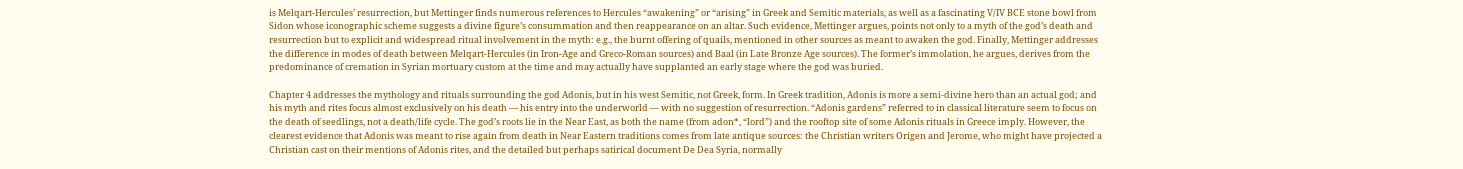is Melqart-Hercules’ resurrection, but Mettinger finds numerous references to Hercules “awakening” or “arising” in Greek and Semitic materials, as well as a fascinating V/IV BCE stone bowl from Sidon whose iconographic scheme suggests a divine figure’s consummation and then reappearance on an altar. Such evidence, Mettinger argues, points not only to a myth of the god’s death and resurrection but to explicit and widespread ritual involvement in the myth: e.g., the burnt offering of quails, mentioned in other sources as meant to awaken the god. Finally, Mettinger addresses the difference in modes of death between Melqart-Hercules (in Iron-Age and Greco-Roman sources) and Baal (in Late Bronze Age sources). The former’s immolation, he argues, derives from the predominance of cremation in Syrian mortuary custom at the time and may actually have supplanted an early stage where the god was buried.

Chapter 4 addresses the mythology and rituals surrounding the god Adonis, but in his west Semitic, not Greek, form. In Greek tradition, Adonis is more a semi-divine hero than an actual god; and his myth and rites focus almost exclusively on his death — his entry into the underworld — with no suggestion of resurrection. “Adonis gardens” referred to in classical literature seem to focus on the death of seedlings, not a death/life cycle. The god’s roots lie in the Near East, as both the name (from adon*, “lord”) and the rooftop site of some Adonis rituals in Greece imply. However, the clearest evidence that Adonis was meant to rise again from death in Near Eastern traditions comes from late antique sources: the Christian writers Origen and Jerome, who might have projected a Christian cast on their mentions of Adonis rites, and the detailed but perhaps satirical document De Dea Syria, normally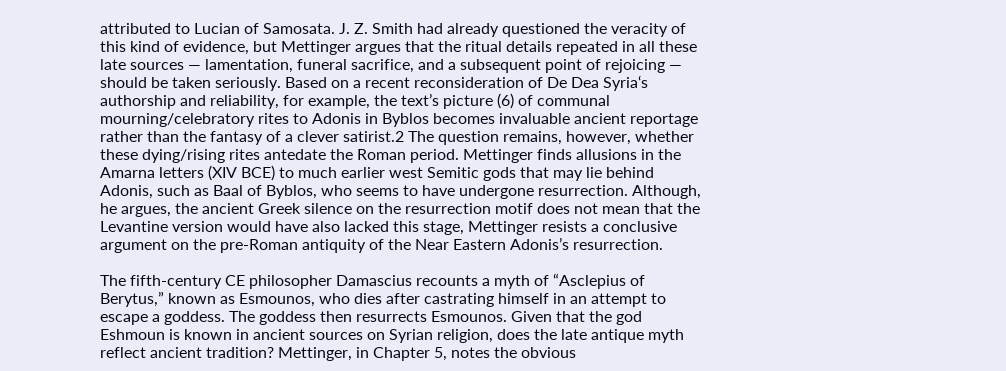attributed to Lucian of Samosata. J. Z. Smith had already questioned the veracity of this kind of evidence, but Mettinger argues that the ritual details repeated in all these late sources — lamentation, funeral sacrifice, and a subsequent point of rejoicing — should be taken seriously. Based on a recent reconsideration of De Dea Syria‘s authorship and reliability, for example, the text’s picture (6) of communal mourning/celebratory rites to Adonis in Byblos becomes invaluable ancient reportage rather than the fantasy of a clever satirist.2 The question remains, however, whether these dying/rising rites antedate the Roman period. Mettinger finds allusions in the Amarna letters (XIV BCE) to much earlier west Semitic gods that may lie behind Adonis, such as Baal of Byblos, who seems to have undergone resurrection. Although, he argues, the ancient Greek silence on the resurrection motif does not mean that the Levantine version would have also lacked this stage, Mettinger resists a conclusive argument on the pre-Roman antiquity of the Near Eastern Adonis’s resurrection.

The fifth-century CE philosopher Damascius recounts a myth of “Asclepius of Berytus,” known as Esmounos, who dies after castrating himself in an attempt to escape a goddess. The goddess then resurrects Esmounos. Given that the god Eshmoun is known in ancient sources on Syrian religion, does the late antique myth reflect ancient tradition? Mettinger, in Chapter 5, notes the obvious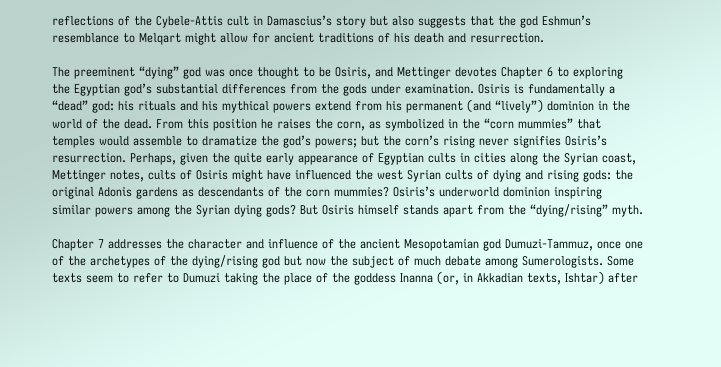reflections of the Cybele-Attis cult in Damascius’s story but also suggests that the god Eshmun’s resemblance to Melqart might allow for ancient traditions of his death and resurrection.

The preeminent “dying” god was once thought to be Osiris, and Mettinger devotes Chapter 6 to exploring the Egyptian god’s substantial differences from the gods under examination. Osiris is fundamentally a “dead” god: his rituals and his mythical powers extend from his permanent (and “lively”) dominion in the world of the dead. From this position he raises the corn, as symbolized in the “corn mummies” that temples would assemble to dramatize the god’s powers; but the corn’s rising never signifies Osiris’s resurrection. Perhaps, given the quite early appearance of Egyptian cults in cities along the Syrian coast, Mettinger notes, cults of Osiris might have influenced the west Syrian cults of dying and rising gods: the original Adonis gardens as descendants of the corn mummies? Osiris’s underworld dominion inspiring similar powers among the Syrian dying gods? But Osiris himself stands apart from the “dying/rising” myth.

Chapter 7 addresses the character and influence of the ancient Mesopotamian god Dumuzi-Tammuz, once one of the archetypes of the dying/rising god but now the subject of much debate among Sumerologists. Some texts seem to refer to Dumuzi taking the place of the goddess Inanna (or, in Akkadian texts, Ishtar) after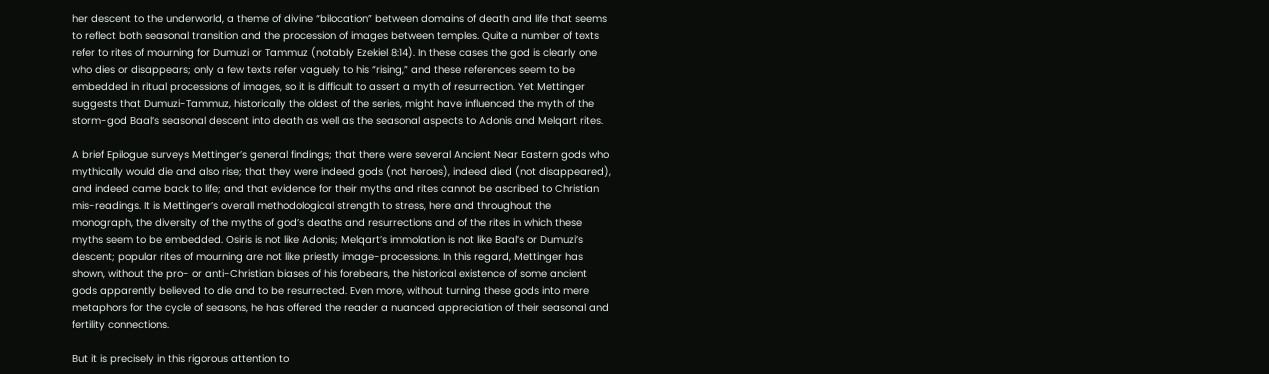her descent to the underworld, a theme of divine “bilocation” between domains of death and life that seems to reflect both seasonal transition and the procession of images between temples. Quite a number of texts refer to rites of mourning for Dumuzi or Tammuz (notably Ezekiel 8:14). In these cases the god is clearly one who dies or disappears; only a few texts refer vaguely to his “rising,” and these references seem to be embedded in ritual processions of images, so it is difficult to assert a myth of resurrection. Yet Mettinger suggests that Dumuzi-Tammuz, historically the oldest of the series, might have influenced the myth of the storm-god Baal’s seasonal descent into death as well as the seasonal aspects to Adonis and Melqart rites.

A brief Epilogue surveys Mettinger’s general findings; that there were several Ancient Near Eastern gods who mythically would die and also rise; that they were indeed gods (not heroes), indeed died (not disappeared), and indeed came back to life; and that evidence for their myths and rites cannot be ascribed to Christian mis-readings. It is Mettinger’s overall methodological strength to stress, here and throughout the monograph, the diversity of the myths of god’s deaths and resurrections and of the rites in which these myths seem to be embedded. Osiris is not like Adonis; Melqart’s immolation is not like Baal’s or Dumuzi’s descent; popular rites of mourning are not like priestly image-processions. In this regard, Mettinger has shown, without the pro- or anti-Christian biases of his forebears, the historical existence of some ancient gods apparently believed to die and to be resurrected. Even more, without turning these gods into mere metaphors for the cycle of seasons, he has offered the reader a nuanced appreciation of their seasonal and fertility connections.

But it is precisely in this rigorous attention to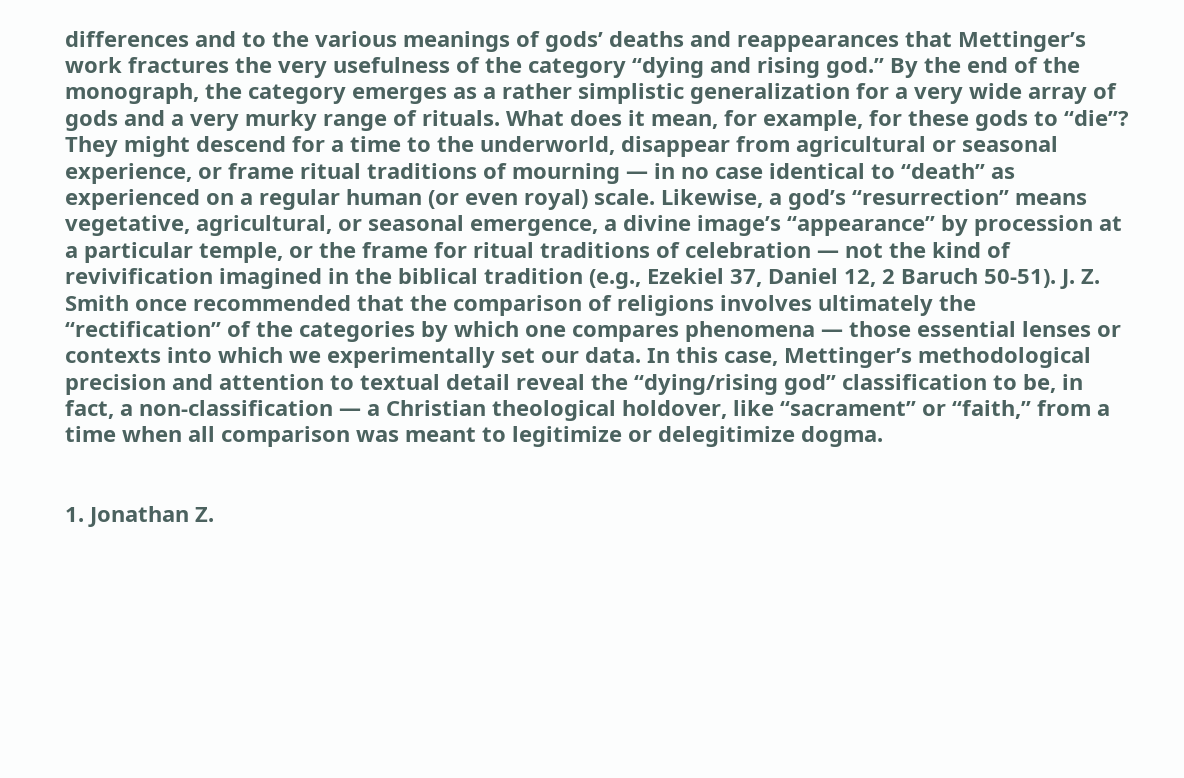differences and to the various meanings of gods’ deaths and reappearances that Mettinger’s work fractures the very usefulness of the category “dying and rising god.” By the end of the monograph, the category emerges as a rather simplistic generalization for a very wide array of gods and a very murky range of rituals. What does it mean, for example, for these gods to “die”? They might descend for a time to the underworld, disappear from agricultural or seasonal experience, or frame ritual traditions of mourning — in no case identical to “death” as experienced on a regular human (or even royal) scale. Likewise, a god’s “resurrection” means vegetative, agricultural, or seasonal emergence, a divine image’s “appearance” by procession at a particular temple, or the frame for ritual traditions of celebration — not the kind of revivification imagined in the biblical tradition (e.g., Ezekiel 37, Daniel 12, 2 Baruch 50-51). J. Z. Smith once recommended that the comparison of religions involves ultimately the “rectification” of the categories by which one compares phenomena — those essential lenses or contexts into which we experimentally set our data. In this case, Mettinger’s methodological precision and attention to textual detail reveal the “dying/rising god” classification to be, in fact, a non-classification — a Christian theological holdover, like “sacrament” or “faith,” from a time when all comparison was meant to legitimize or delegitimize dogma.


1. Jonathan Z.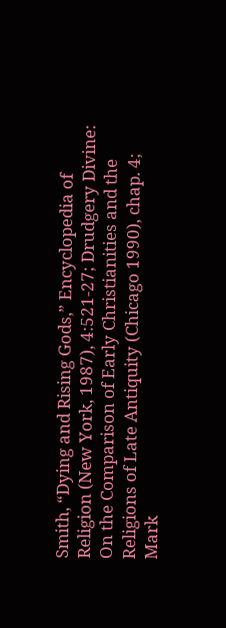Smith, “Dying and Rising Gods,” Encyclopedia of Religion (New York, 1987), 4:521-27; Drudgery Divine: On the Comparison of Early Christianities and the Religions of Late Antiquity (Chicago 1990), chap. 4; Mark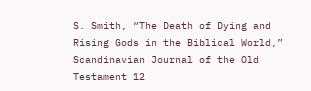S. Smith, “The Death of Dying and Rising Gods in the Biblical World,” Scandinavian Journal of the Old Testament 12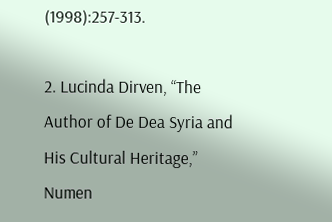(1998):257-313.

2. Lucinda Dirven, “The Author of De Dea Syria and His Cultural Heritage,” Numen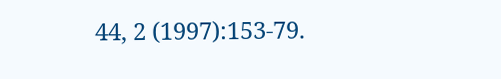44, 2 (1997):153-79.